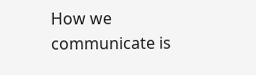How we communicate is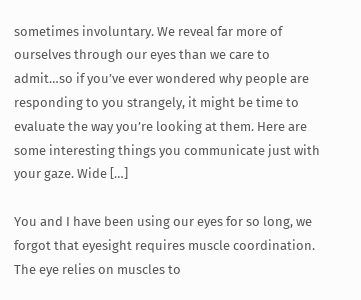sometimes involuntary. We reveal far more of ourselves through our eyes than we care to admit…so if you’ve ever wondered why people are responding to you strangely, it might be time to evaluate the way you’re looking at them. Here are some interesting things you communicate just with your gaze. Wide […]

You and I have been using our eyes for so long, we forgot that eyesight requires muscle coordination. The eye relies on muscles to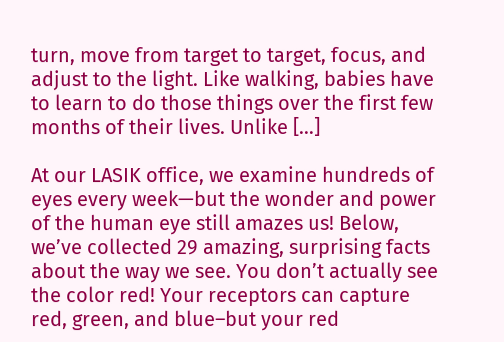turn, move from target to target, focus, and adjust to the light. Like walking, babies have to learn to do those things over the first few months of their lives. Unlike […]

At our LASIK office, we examine hundreds of eyes every week—but the wonder and power of the human eye still amazes us! Below, we’ve collected 29 amazing, surprising facts about the way we see. You don’t actually see the color red! Your receptors can capture red, green, and blue–but your red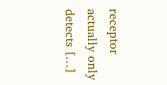receptor actually only detects […]